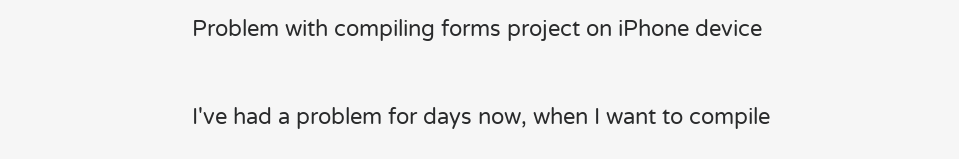Problem with compiling forms project on iPhone device

I've had a problem for days now, when I want to compile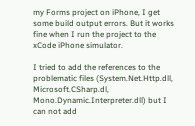my Forms project on iPhone, I get some build output errors. But it works fine when I run the project to the xCode iPhone simulator.

I tried to add the references to the problematic files (System.Net.Http.dll, Microsoft.CSharp.dl, Mono.Dynamic.Interpreter.dll) but I can not add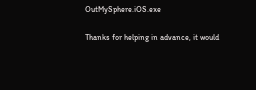OutMySphere.iOS.exe

Thanks for helping in advance, it would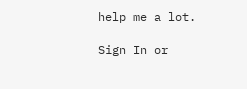help me a lot.

Sign In or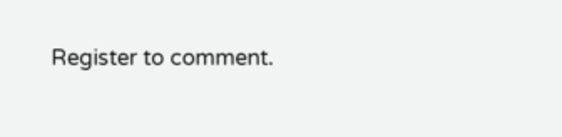Register to comment.